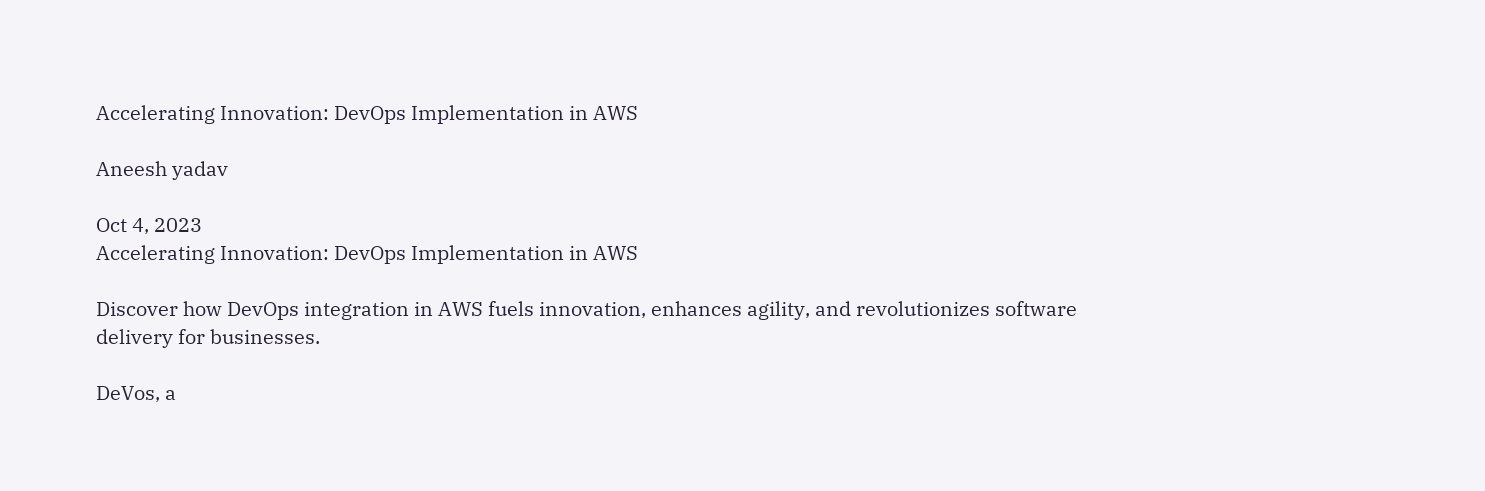Accelerating Innovation: DevOps Implementation in AWS

Aneesh yadav

Oct 4, 2023
Accelerating Innovation: DevOps Implementation in AWS

Discover how DevOps integration in AWS fuels innovation, enhances agility, and revolutionizes software delivery for businesses.

DeVos, a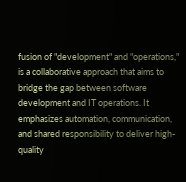fusion of "development" and "operations," is a collaborative approach that aims to bridge the gap between software development and IT operations. It emphasizes automation, communication, and shared responsibility to deliver high-quality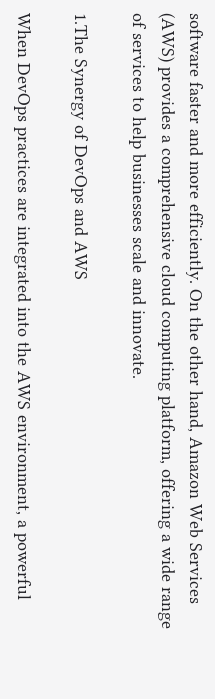software faster and more efficiently. On the other hand, Amazon Web Services (AWS) provides a comprehensive cloud computing platform, offering a wide range of services to help businesses scale and innovate.

1.The Synergy of DevOps and AWS

When DevOps practices are integrated into the AWS environment, a powerful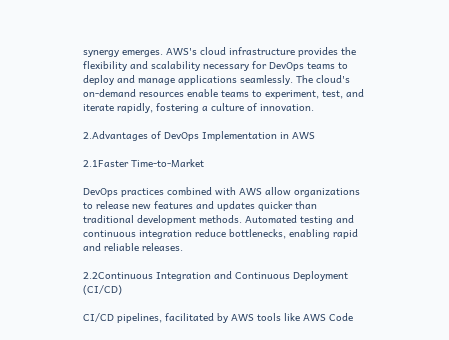synergy emerges. AWS's cloud infrastructure provides the flexibility and scalability necessary for DevOps teams to deploy and manage applications seamlessly. The cloud's on-demand resources enable teams to experiment, test, and iterate rapidly, fostering a culture of innovation.

2.Advantages of DevOps Implementation in AWS

2.1Faster Time-to-Market

DevOps practices combined with AWS allow organizations to release new features and updates quicker than traditional development methods. Automated testing and continuous integration reduce bottlenecks, enabling rapid and reliable releases.

2.2Continuous Integration and Continuous Deployment (CI/CD)

CI/CD pipelines, facilitated by AWS tools like AWS Code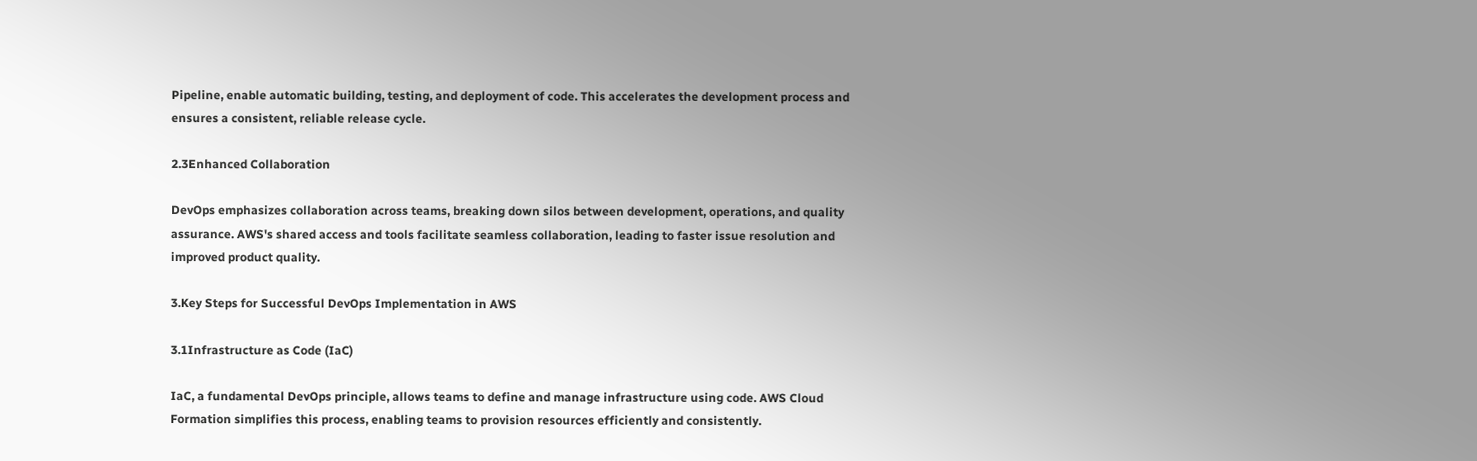Pipeline, enable automatic building, testing, and deployment of code. This accelerates the development process and ensures a consistent, reliable release cycle.

2.3Enhanced Collaboration

DevOps emphasizes collaboration across teams, breaking down silos between development, operations, and quality assurance. AWS's shared access and tools facilitate seamless collaboration, leading to faster issue resolution and improved product quality.

3.Key Steps for Successful DevOps Implementation in AWS

3.1Infrastructure as Code (IaC)

IaC, a fundamental DevOps principle, allows teams to define and manage infrastructure using code. AWS Cloud Formation simplifies this process, enabling teams to provision resources efficiently and consistently.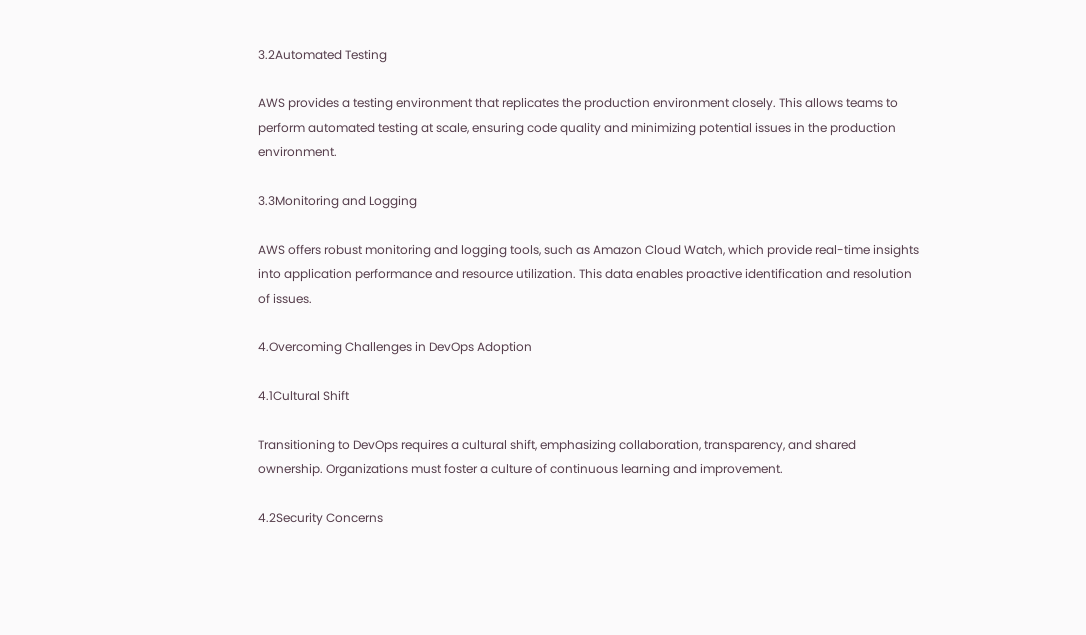3.2Automated Testing

AWS provides a testing environment that replicates the production environment closely. This allows teams to perform automated testing at scale, ensuring code quality and minimizing potential issues in the production environment.

3.3Monitoring and Logging

AWS offers robust monitoring and logging tools, such as Amazon Cloud Watch, which provide real-time insights into application performance and resource utilization. This data enables proactive identification and resolution of issues.

4.Overcoming Challenges in DevOps Adoption

4.1Cultural Shift

Transitioning to DevOps requires a cultural shift, emphasizing collaboration, transparency, and shared ownership. Organizations must foster a culture of continuous learning and improvement.

4.2Security Concerns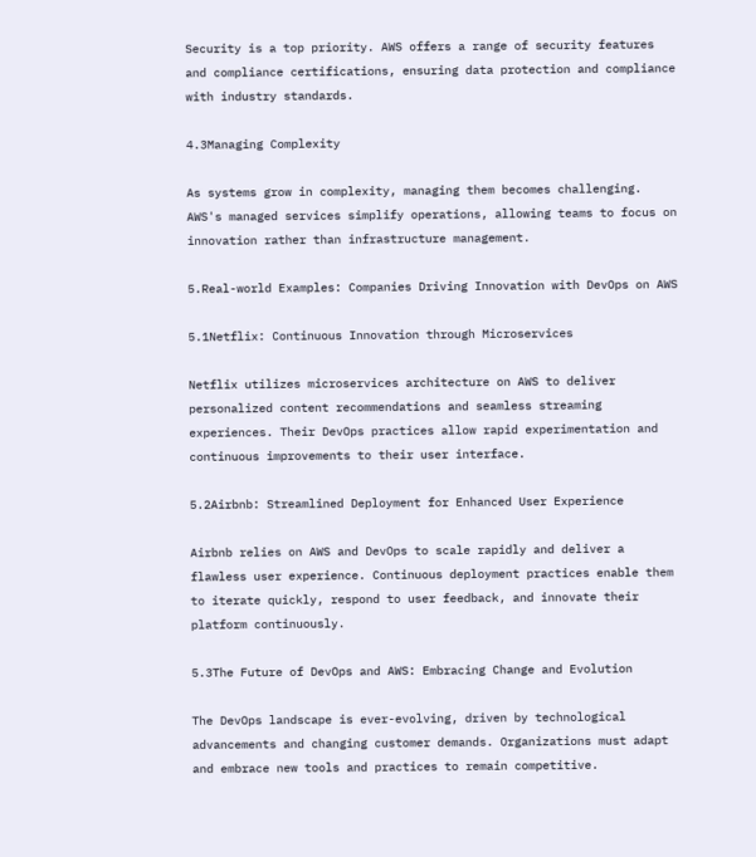Security is a top priority. AWS offers a range of security features and compliance certifications, ensuring data protection and compliance with industry standards.

4.3Managing Complexity

As systems grow in complexity, managing them becomes challenging. AWS's managed services simplify operations, allowing teams to focus on innovation rather than infrastructure management.

5.Real-world Examples: Companies Driving Innovation with DevOps on AWS

5.1Netflix: Continuous Innovation through Microservices

Netflix utilizes microservices architecture on AWS to deliver personalized content recommendations and seamless streaming experiences. Their DevOps practices allow rapid experimentation and continuous improvements to their user interface.

5.2Airbnb: Streamlined Deployment for Enhanced User Experience

Airbnb relies on AWS and DevOps to scale rapidly and deliver a flawless user experience. Continuous deployment practices enable them to iterate quickly, respond to user feedback, and innovate their platform continuously.

5.3The Future of DevOps and AWS: Embracing Change and Evolution

The DevOps landscape is ever-evolving, driven by technological advancements and changing customer demands. Organizations must adapt and embrace new tools and practices to remain competitive.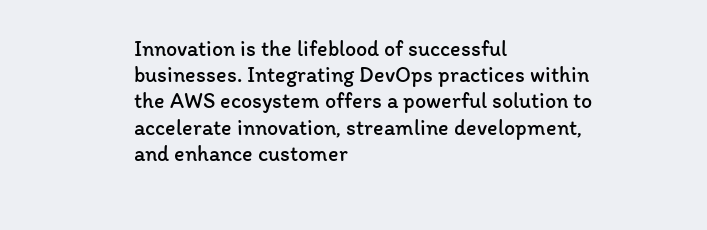Innovation is the lifeblood of successful businesses. Integrating DevOps practices within the AWS ecosystem offers a powerful solution to accelerate innovation, streamline development, and enhance customer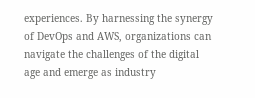experiences. By harnessing the synergy of DevOps and AWS, organizations can navigate the challenges of the digital age and emerge as industry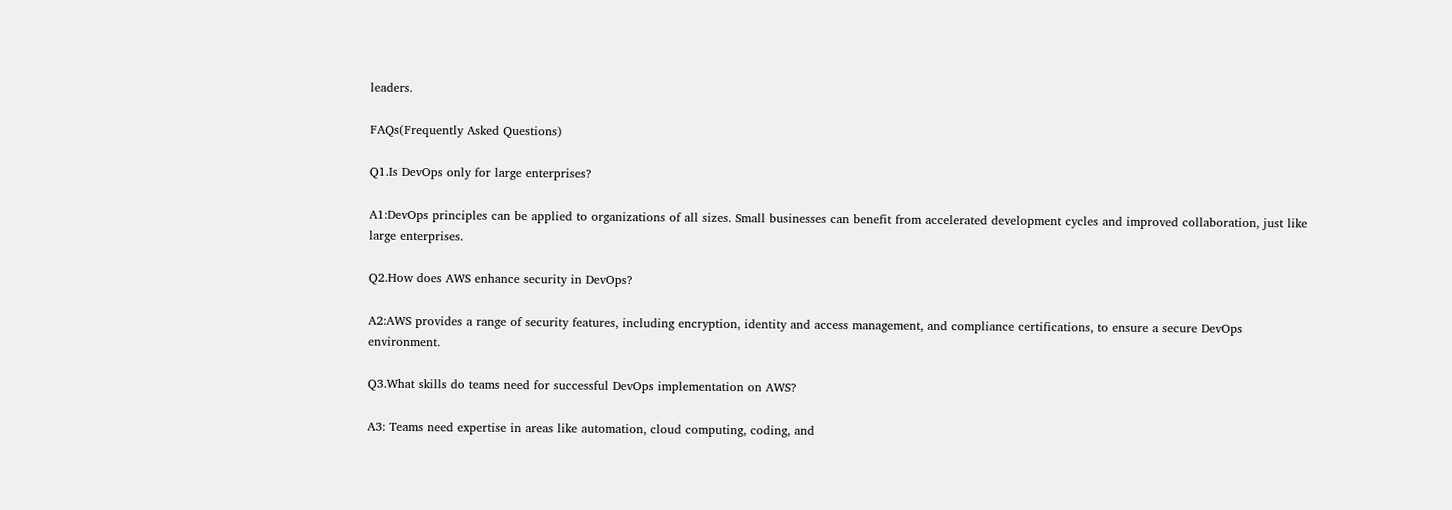leaders.

FAQs(Frequently Asked Questions)

Q1.Is DevOps only for large enterprises?

A1:DevOps principles can be applied to organizations of all sizes. Small businesses can benefit from accelerated development cycles and improved collaboration, just like large enterprises.

Q2.How does AWS enhance security in DevOps?

A2:AWS provides a range of security features, including encryption, identity and access management, and compliance certifications, to ensure a secure DevOps environment.

Q3.What skills do teams need for successful DevOps implementation on AWS?

A3: Teams need expertise in areas like automation, cloud computing, coding, and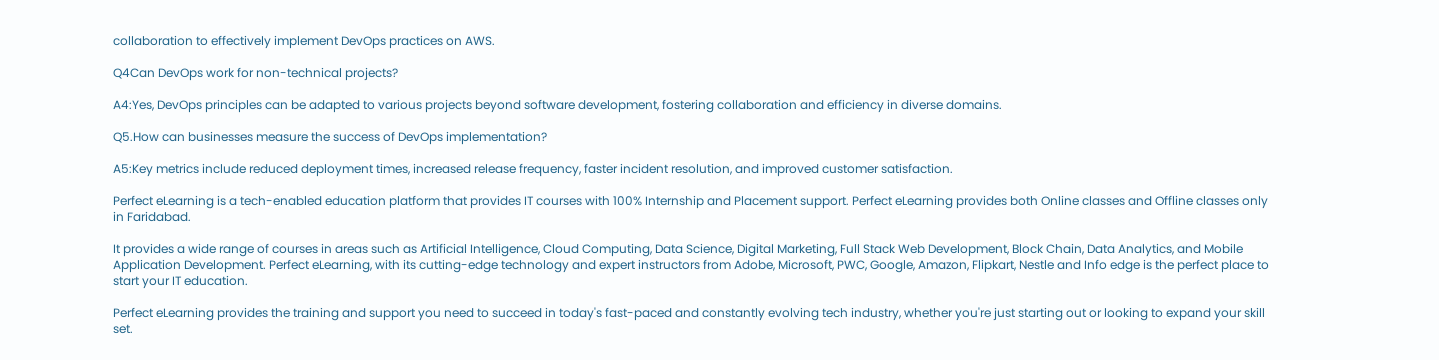collaboration to effectively implement DevOps practices on AWS.

Q4Can DevOps work for non-technical projects?

A4:Yes, DevOps principles can be adapted to various projects beyond software development, fostering collaboration and efficiency in diverse domains.

Q5.How can businesses measure the success of DevOps implementation?

A5:Key metrics include reduced deployment times, increased release frequency, faster incident resolution, and improved customer satisfaction.

Perfect eLearning is a tech-enabled education platform that provides IT courses with 100% Internship and Placement support. Perfect eLearning provides both Online classes and Offline classes only in Faridabad.

It provides a wide range of courses in areas such as Artificial Intelligence, Cloud Computing, Data Science, Digital Marketing, Full Stack Web Development, Block Chain, Data Analytics, and Mobile Application Development. Perfect eLearning, with its cutting-edge technology and expert instructors from Adobe, Microsoft, PWC, Google, Amazon, Flipkart, Nestle and Info edge is the perfect place to start your IT education.

Perfect eLearning provides the training and support you need to succeed in today's fast-paced and constantly evolving tech industry, whether you're just starting out or looking to expand your skill set.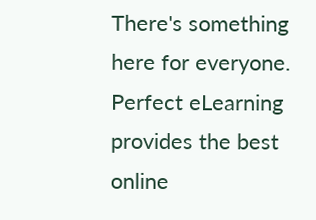There's something here for everyone. Perfect eLearning provides the best online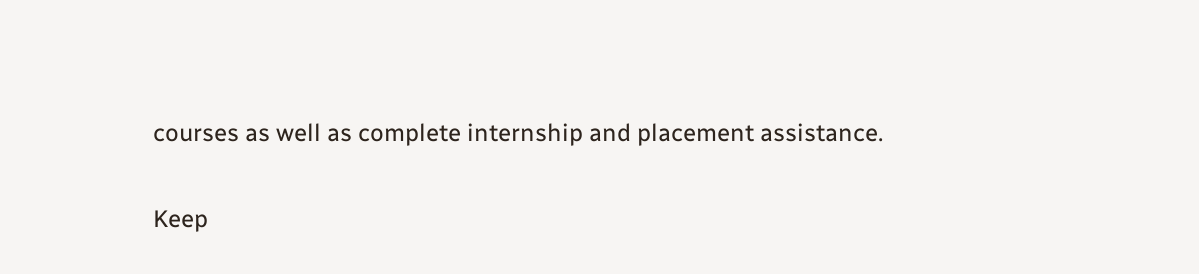courses as well as complete internship and placement assistance.

Keep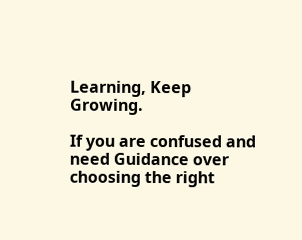Learning, Keep Growing.

If you are confused and need Guidance over choosing the right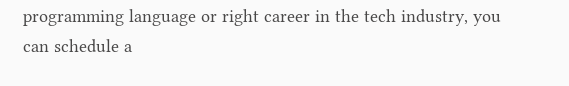programming language or right career in the tech industry, you can schedule a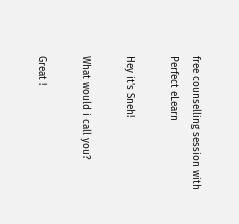free counselling session with Perfect eLearn

Hey it's Sneh!

What would i call you?

Great !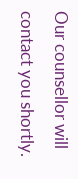Our counsellor will contact you shortly.